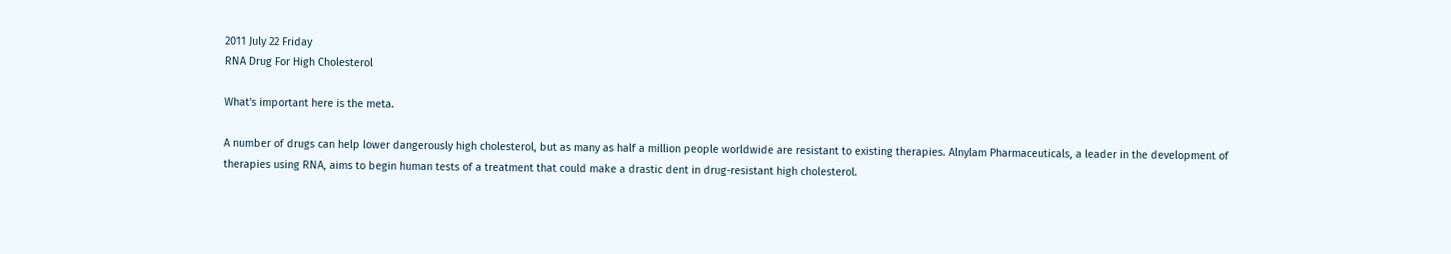2011 July 22 Friday
RNA Drug For High Cholesterol

What's important here is the meta.

A number of drugs can help lower dangerously high cholesterol, but as many as half a million people worldwide are resistant to existing therapies. Alnylam Pharmaceuticals, a leader in the development of therapies using RNA, aims to begin human tests of a treatment that could make a drastic dent in drug-resistant high cholesterol.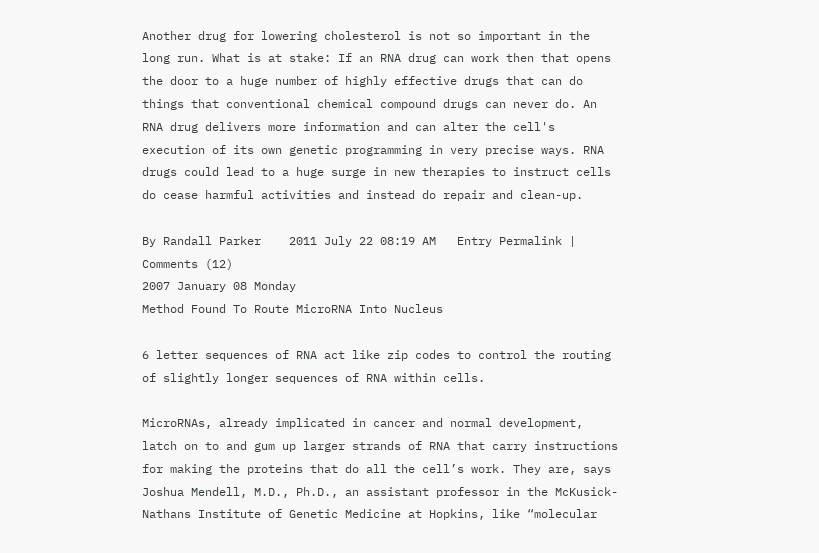Another drug for lowering cholesterol is not so important in the long run. What is at stake: If an RNA drug can work then that opens the door to a huge number of highly effective drugs that can do things that conventional chemical compound drugs can never do. An RNA drug delivers more information and can alter the cell's execution of its own genetic programming in very precise ways. RNA drugs could lead to a huge surge in new therapies to instruct cells do cease harmful activities and instead do repair and clean-up.

By Randall Parker    2011 July 22 08:19 AM   Entry Permalink | Comments (12)
2007 January 08 Monday
Method Found To Route MicroRNA Into Nucleus

6 letter sequences of RNA act like zip codes to control the routing of slightly longer sequences of RNA within cells.

MicroRNAs, already implicated in cancer and normal development, latch on to and gum up larger strands of RNA that carry instructions for making the proteins that do all the cell’s work. They are, says Joshua Mendell, M.D., Ph.D., an assistant professor in the McKusick-Nathans Institute of Genetic Medicine at Hopkins, like “molecular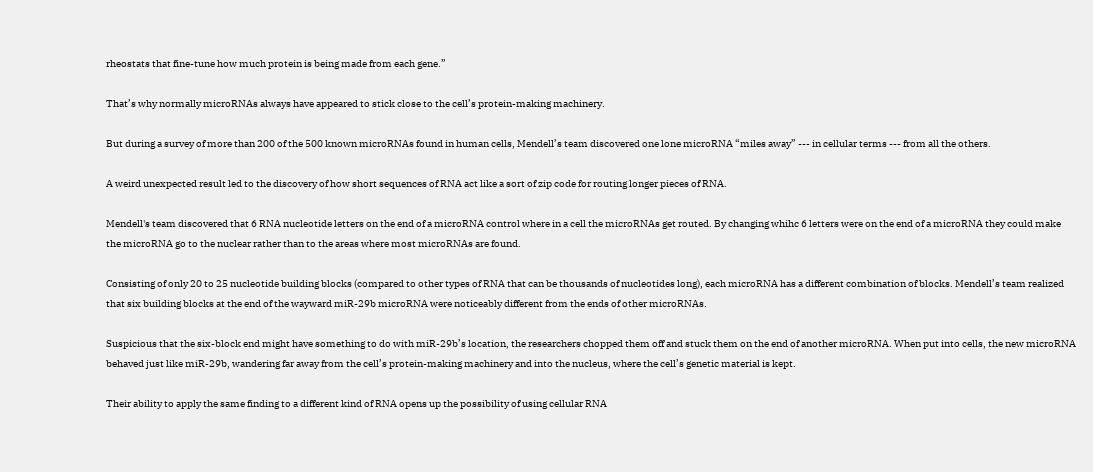rheostats that fine-tune how much protein is being made from each gene.”

That’s why normally microRNAs always have appeared to stick close to the cell’s protein-making machinery.

But during a survey of more than 200 of the 500 known microRNAs found in human cells, Mendell’s team discovered one lone microRNA “miles away” --- in cellular terms --- from all the others.

A weird unexpected result led to the discovery of how short sequences of RNA act like a sort of zip code for routing longer pieces of RNA.

Mendell's team discovered that 6 RNA nucleotide letters on the end of a microRNA control where in a cell the microRNAs get routed. By changing whihc 6 letters were on the end of a microRNA they could make the microRNA go to the nuclear rather than to the areas where most microRNAs are found.

Consisting of only 20 to 25 nucleotide building blocks (compared to other types of RNA that can be thousands of nucleotides long), each microRNA has a different combination of blocks. Mendell’s team realized that six building blocks at the end of the wayward miR-29b microRNA were noticeably different from the ends of other microRNAs.

Suspicious that the six-block end might have something to do with miR-29b’s location, the researchers chopped them off and stuck them on the end of another microRNA. When put into cells, the new microRNA behaved just like miR-29b, wandering far away from the cell’s protein-making machinery and into the nucleus, where the cell’s genetic material is kept.

Their ability to apply the same finding to a different kind of RNA opens up the possibility of using cellular RNA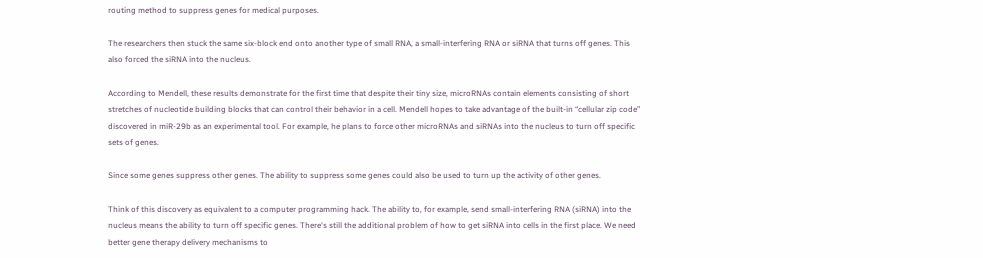routing method to suppress genes for medical purposes.

The researchers then stuck the same six-block end onto another type of small RNA, a small-interfering RNA or siRNA that turns off genes. This also forced the siRNA into the nucleus.

According to Mendell, these results demonstrate for the first time that despite their tiny size, microRNAs contain elements consisting of short stretches of nucleotide building blocks that can control their behavior in a cell. Mendell hopes to take advantage of the built-in “cellular zip code” discovered in miR-29b as an experimental tool. For example, he plans to force other microRNAs and siRNAs into the nucleus to turn off specific sets of genes.

Since some genes suppress other genes. The ability to suppress some genes could also be used to turn up the activity of other genes.

Think of this discovery as equivalent to a computer programming hack. The ability to, for example, send small-interfering RNA (siRNA) into the nucleus means the ability to turn off specific genes. There's still the additional problem of how to get siRNA into cells in the first place. We need better gene therapy delivery mechanisms to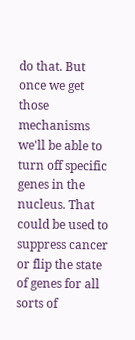do that. But once we get those mechanisms we'll be able to turn off specific genes in the nucleus. That could be used to suppress cancer or flip the state of genes for all sorts of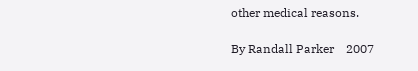other medical reasons.

By Randall Parker    2007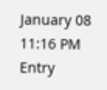January 08 11:16 PM   Entry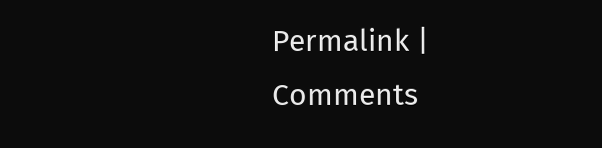Permalink | Comments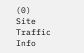(0)
Site Traffic Info